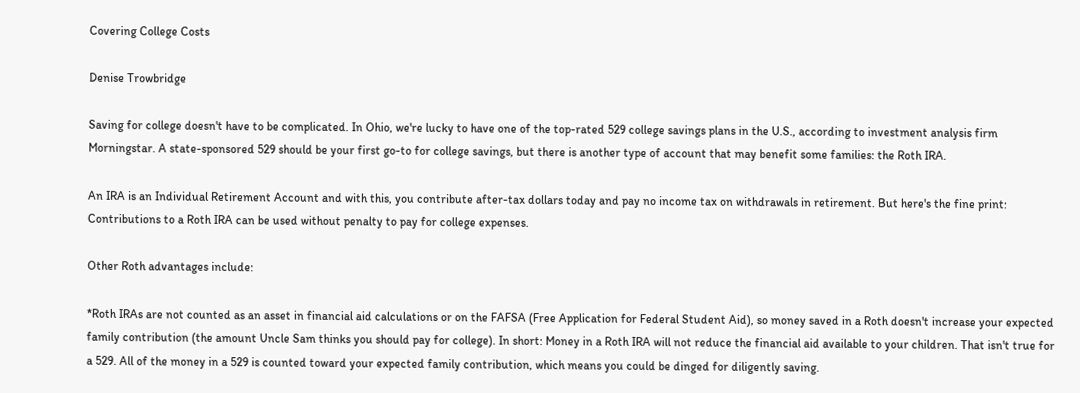Covering College Costs

Denise Trowbridge

Saving for college doesn't have to be complicated. In Ohio, we're lucky to have one of the top-rated 529 college savings plans in the U.S., according to investment analysis firm Morningstar. A state-sponsored 529 should be your first go-to for college savings, but there is another type of account that may benefit some families: the Roth IRA.

An IRA is an Individual Retirement Account and with this, you contribute after-tax dollars today and pay no income tax on withdrawals in retirement. But here's the fine print: Contributions to a Roth IRA can be used without penalty to pay for college expenses.

Other Roth advantages include:

*Roth IRAs are not counted as an asset in financial aid calculations or on the FAFSA (Free Application for Federal Student Aid), so money saved in a Roth doesn't increase your expected family contribution (the amount Uncle Sam thinks you should pay for college). In short: Money in a Roth IRA will not reduce the financial aid available to your children. That isn't true for a 529. All of the money in a 529 is counted toward your expected family contribution, which means you could be dinged for diligently saving.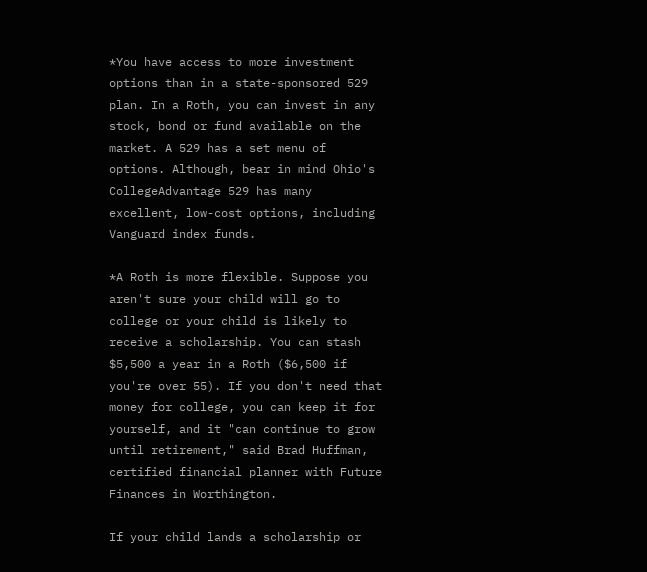*You have access to more investment options than in a state-sponsored 529 plan. In a Roth, you can invest in any stock, bond or fund available on the market. A 529 has a set menu of options. Although, bear in mind Ohio's CollegeAdvantage 529 has many excellent, low-cost options, including Vanguard index funds.

*A Roth is more flexible. Suppose you aren't sure your child will go to college or your child is likely to receive a scholarship. You can stash $5,500 a year in a Roth ($6,500 if you're over 55). If you don't need that money for college, you can keep it for yourself, and it "can continue to grow until retirement," said Brad Huffman, certified financial planner with Future Finances in Worthington.

If your child lands a scholarship or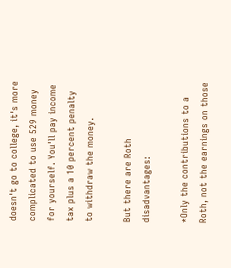doesn't go to college, it's more complicated to use 529 money for yourself. You'll pay income tax plus a 10 percent penalty to withdraw the money.

But there are Roth disadvantages:

*Only the contributions to a Roth, not the earnings on those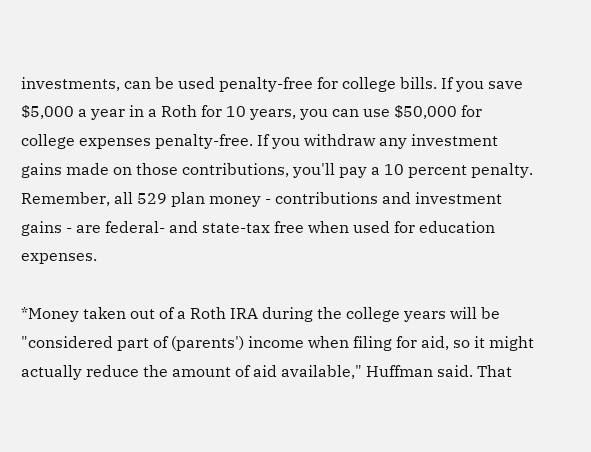investments, can be used penalty-free for college bills. If you save $5,000 a year in a Roth for 10 years, you can use $50,000 for college expenses penalty-free. If you withdraw any investment gains made on those contributions, you'll pay a 10 percent penalty. Remember, all 529 plan money - contributions and investment gains - are federal- and state-tax free when used for education expenses.

*Money taken out of a Roth IRA during the college years will be "considered part of (parents') income when filing for aid, so it might actually reduce the amount of aid available," Huffman said. That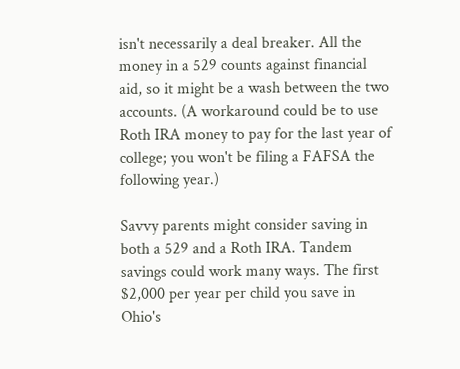isn't necessarily a deal breaker. All the money in a 529 counts against financial aid, so it might be a wash between the two accounts. (A workaround could be to use Roth IRA money to pay for the last year of college; you won't be filing a FAFSA the following year.)

Savvy parents might consider saving in both a 529 and a Roth IRA. Tandem savings could work many ways. The first $2,000 per year per child you save in Ohio's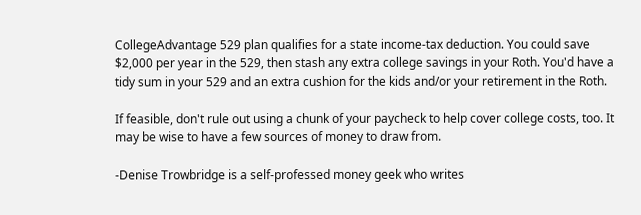CollegeAdvantage 529 plan qualifies for a state income-tax deduction. You could save $2,000 per year in the 529, then stash any extra college savings in your Roth. You'd have a tidy sum in your 529 and an extra cushion for the kids and/or your retirement in the Roth.

If feasible, don't rule out using a chunk of your paycheck to help cover college costs, too. It may be wise to have a few sources of money to draw from.

-Denise Trowbridge is a self-professed money geek who writes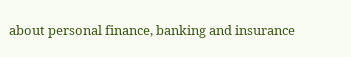about personal finance, banking and insurance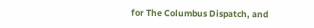for The Columbus Dispatch, and